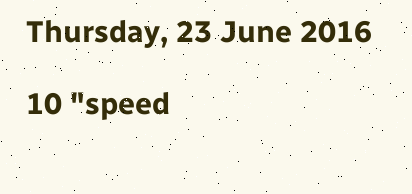Thursday, 23 June 2016

10 "speed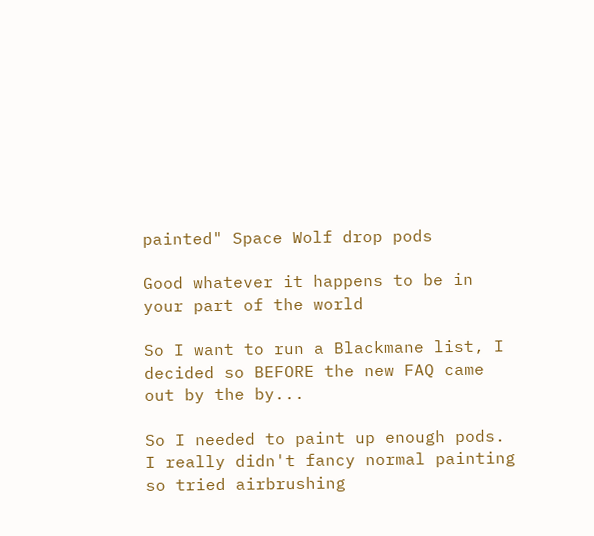painted" Space Wolf drop pods

Good whatever it happens to be in your part of the world

So I want to run a Blackmane list, I decided so BEFORE the new FAQ came out by the by...

So I needed to paint up enough pods. I really didn't fancy normal painting so tried airbrushing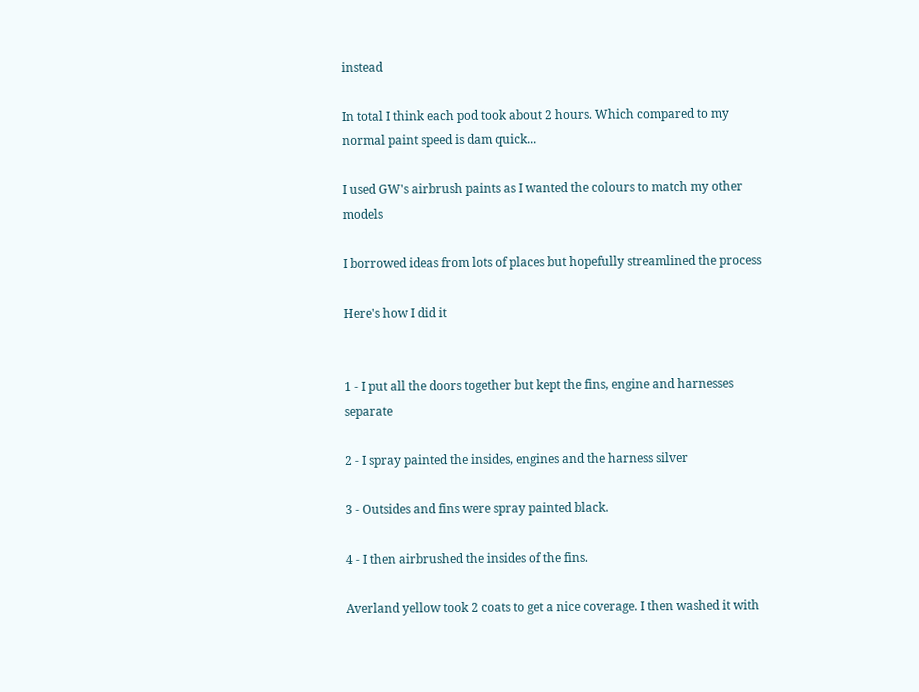instead

In total I think each pod took about 2 hours. Which compared to my normal paint speed is dam quick...

I used GW's airbrush paints as I wanted the colours to match my other models

I borrowed ideas from lots of places but hopefully streamlined the process

Here's how I did it


1 - I put all the doors together but kept the fins, engine and harnesses separate

2 - I spray painted the insides, engines and the harness silver

3 - Outsides and fins were spray painted black.

4 - I then airbrushed the insides of the fins.

Averland yellow took 2 coats to get a nice coverage. I then washed it with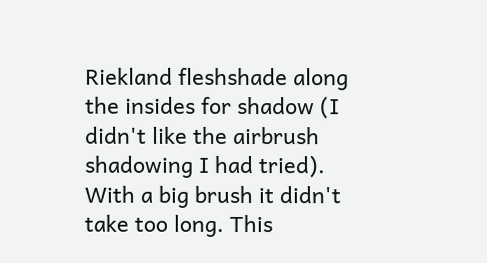Riekland fleshshade along the insides for shadow (I didn't like the airbrush shadowing I had tried).
With a big brush it didn't take too long. This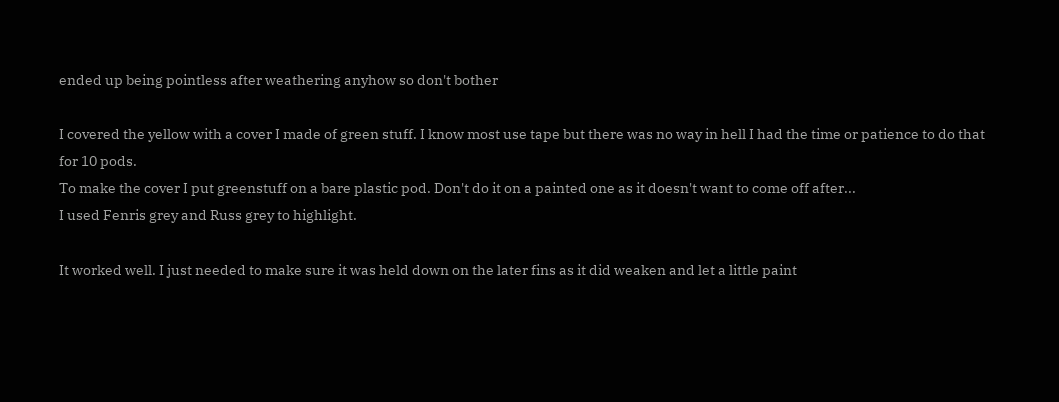ended up being pointless after weathering anyhow so don't bother

I covered the yellow with a cover I made of green stuff. I know most use tape but there was no way in hell I had the time or patience to do that for 10 pods.
To make the cover I put greenstuff on a bare plastic pod. Don't do it on a painted one as it doesn't want to come off after...
I used Fenris grey and Russ grey to highlight.

It worked well. I just needed to make sure it was held down on the later fins as it did weaken and let a little paint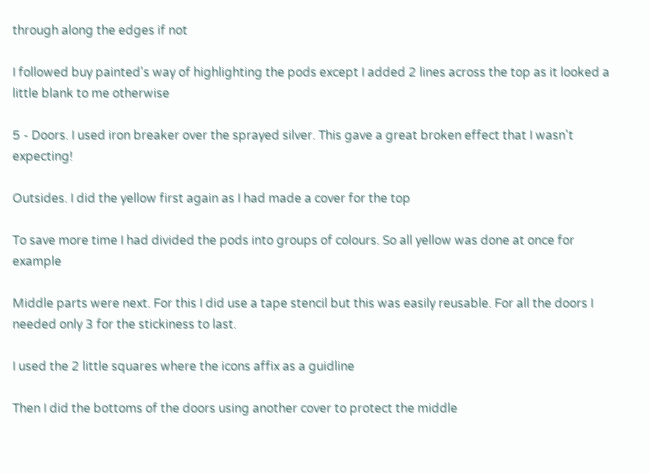through along the edges if not

I followed buy painted's way of highlighting the pods except I added 2 lines across the top as it looked a little blank to me otherwise

5 - Doors. I used iron breaker over the sprayed silver. This gave a great broken effect that I wasn't expecting!

Outsides. I did the yellow first again as I had made a cover for the top

To save more time I had divided the pods into groups of colours. So all yellow was done at once for example

Middle parts were next. For this I did use a tape stencil but this was easily reusable. For all the doors I needed only 3 for the stickiness to last.

I used the 2 little squares where the icons affix as a guidline

Then I did the bottoms of the doors using another cover to protect the middle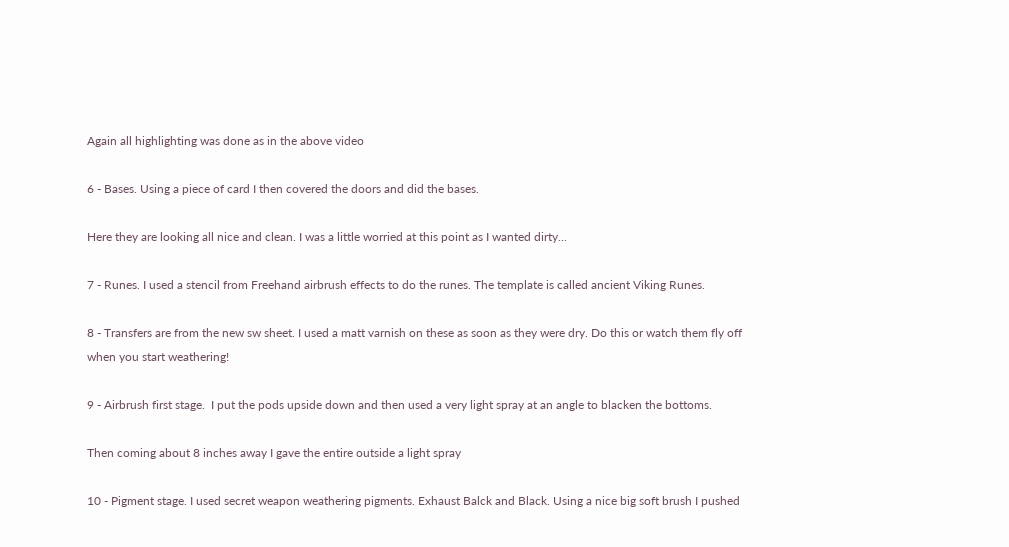Again all highlighting was done as in the above video

6 - Bases. Using a piece of card I then covered the doors and did the bases.

Here they are looking all nice and clean. I was a little worried at this point as I wanted dirty...

7 - Runes. I used a stencil from Freehand airbrush effects to do the runes. The template is called ancient Viking Runes.

8 - Transfers are from the new sw sheet. I used a matt varnish on these as soon as they were dry. Do this or watch them fly off when you start weathering!

9 - Airbrush first stage.  I put the pods upside down and then used a very light spray at an angle to blacken the bottoms.

Then coming about 8 inches away I gave the entire outside a light spray

10 - Pigment stage. I used secret weapon weathering pigments. Exhaust Balck and Black. Using a nice big soft brush I pushed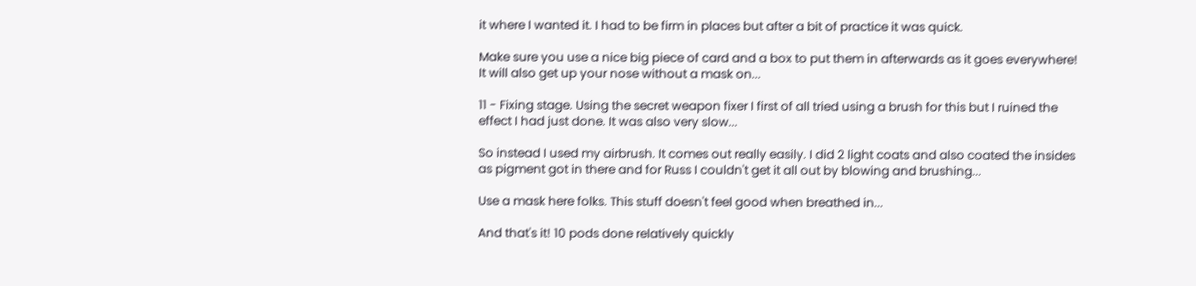it where I wanted it. I had to be firm in places but after a bit of practice it was quick.

Make sure you use a nice big piece of card and a box to put them in afterwards as it goes everywhere! It will also get up your nose without a mask on...

11 - Fixing stage. Using the secret weapon fixer I first of all tried using a brush for this but I ruined the effect I had just done. It was also very slow...

So instead I used my airbrush. It comes out really easily. I did 2 light coats and also coated the insides as pigment got in there and for Russ I couldn't get it all out by blowing and brushing...

Use a mask here folks. This stuff doesn't feel good when breathed in...

And that's it! 10 pods done relatively quickly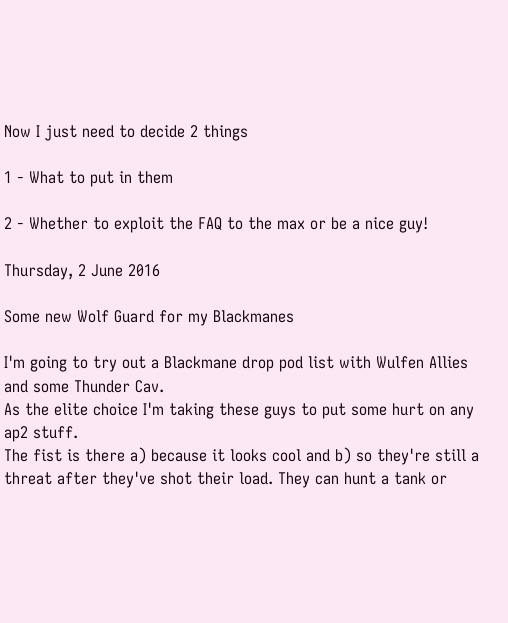Now I just need to decide 2 things

1 - What to put in them

2 - Whether to exploit the FAQ to the max or be a nice guy!

Thursday, 2 June 2016

Some new Wolf Guard for my Blackmanes

I'm going to try out a Blackmane drop pod list with Wulfen Allies and some Thunder Cav.
As the elite choice I'm taking these guys to put some hurt on any ap2 stuff.
The fist is there a) because it looks cool and b) so they're still a threat after they've shot their load. They can hunt a tank or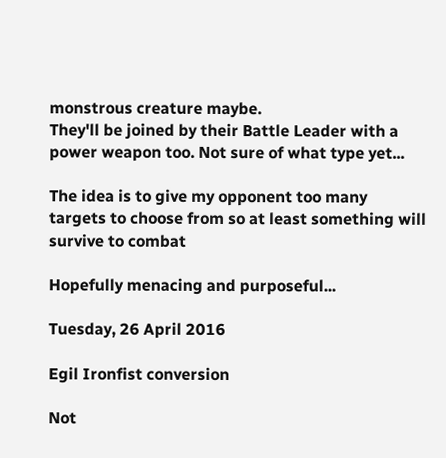monstrous creature maybe.
They'll be joined by their Battle Leader with a power weapon too. Not sure of what type yet...

The idea is to give my opponent too many targets to choose from so at least something will survive to combat

Hopefully menacing and purposeful...

Tuesday, 26 April 2016

Egil Ironfist conversion

Not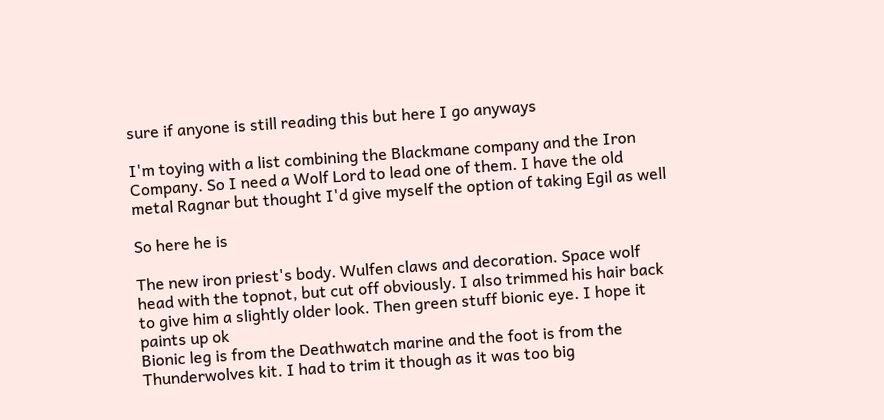sure if anyone is still reading this but here I go anyways

I'm toying with a list combining the Blackmane company and the Iron Company. So I need a Wolf Lord to lead one of them. I have the old metal Ragnar but thought I'd give myself the option of taking Egil as well

So here he is

The new iron priest's body. Wulfen claws and decoration. Space wolf head with the topnot, but cut off obviously. I also trimmed his hair back to give him a slightly older look. Then green stuff bionic eye. I hope it paints up ok
Bionic leg is from the Deathwatch marine and the foot is from the Thunderwolves kit. I had to trim it though as it was too big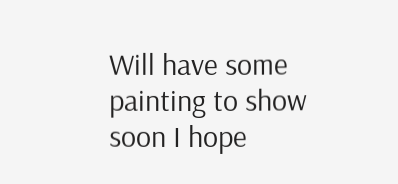Will have some painting to show soon I hope